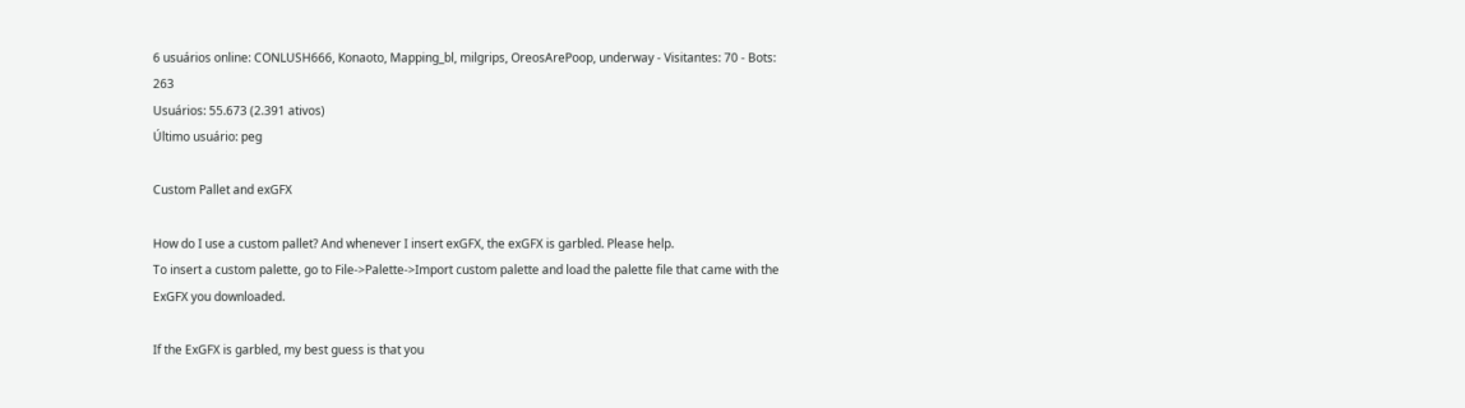6 usuários online: CONLUSH666, Konaoto, Mapping_bl, milgrips, OreosArePoop, underway - Visitantes: 70 - Bots: 263
Usuários: 55.673 (2.391 ativos)
Último usuário: peg

Custom Pallet and exGFX

How do I use a custom pallet? And whenever I insert exGFX, the exGFX is garbled. Please help.
To insert a custom palette, go to File->Palette->Import custom palette and load the palette file that came with the ExGFX you downloaded.

If the ExGFX is garbled, my best guess is that you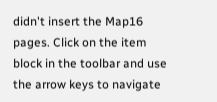didn't insert the Map16 pages. Click on the item block in the toolbar and use the arrow keys to navigate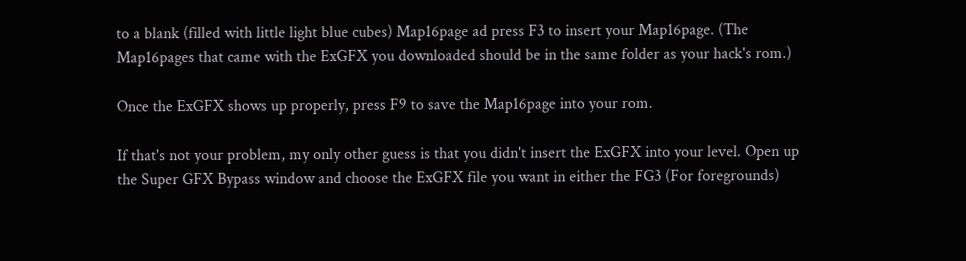to a blank (filled with little light blue cubes) Map16page ad press F3 to insert your Map16page. (The Map16pages that came with the ExGFX you downloaded should be in the same folder as your hack's rom.)

Once the ExGFX shows up properly, press F9 to save the Map16page into your rom.

If that's not your problem, my only other guess is that you didn't insert the ExGFX into your level. Open up the Super GFX Bypass window and choose the ExGFX file you want in either the FG3 (For foregrounds)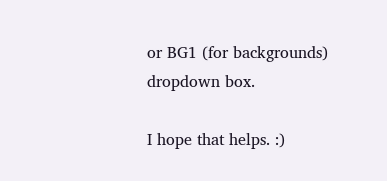or BG1 (for backgrounds) dropdown box.

I hope that helps. :)